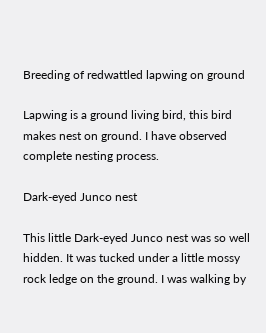Breeding of redwattled lapwing on ground

Lapwing is a ground living bird, this bird makes nest on ground. I have observed complete nesting process.

Dark-eyed Junco nest

This little Dark-eyed Junco nest was so well hidden. It was tucked under a little mossy rock ledge on the ground. I was walking by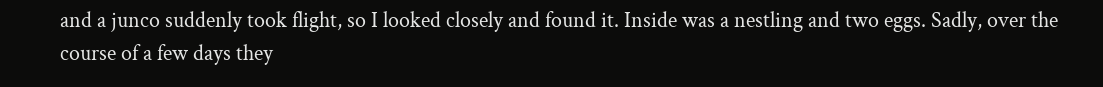and a junco suddenly took flight, so I looked closely and found it. Inside was a nestling and two eggs. Sadly, over the course of a few days they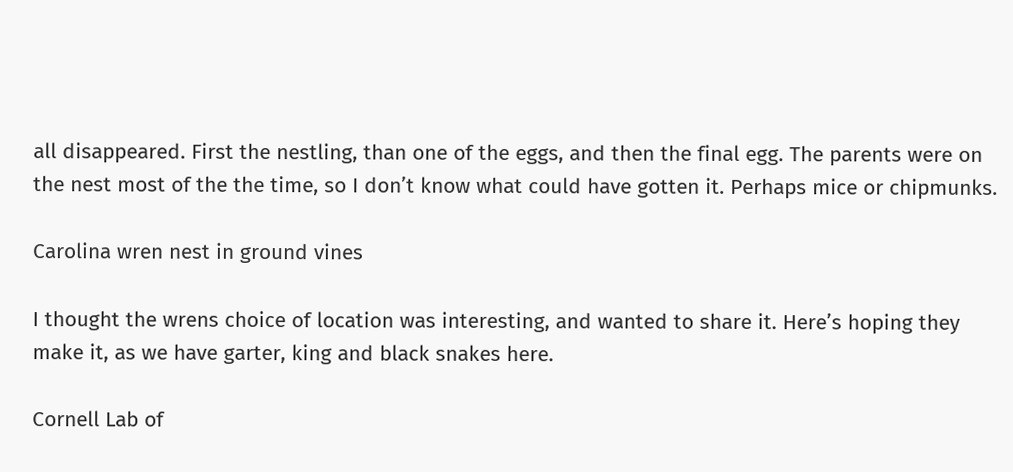all disappeared. First the nestling, than one of the eggs, and then the final egg. The parents were on the nest most of the the time, so I don’t know what could have gotten it. Perhaps mice or chipmunks.

Carolina wren nest in ground vines

I thought the wrens choice of location was interesting, and wanted to share it. Here’s hoping they make it, as we have garter, king and black snakes here.

Cornell Lab of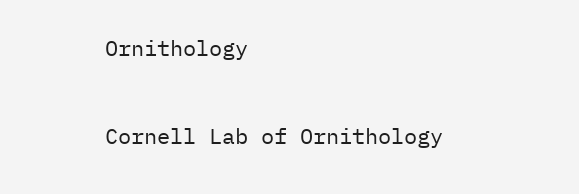Ornithology

Cornell Lab of Ornithology